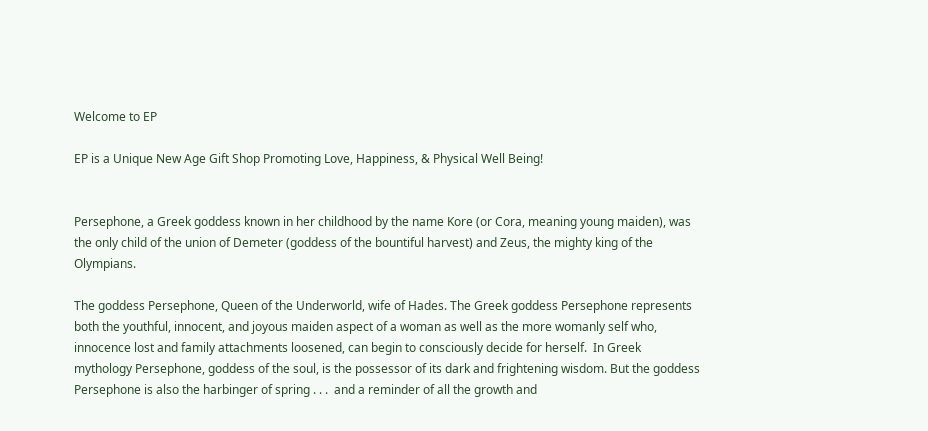Welcome to EP

EP is a Unique New Age Gift Shop Promoting Love, Happiness, & Physical Well Being!


Persephone, a Greek goddess known in her childhood by the name Kore (or Cora, meaning young maiden), was the only child of the union of Demeter (goddess of the bountiful harvest) and Zeus, the mighty king of the Olympians.

The goddess Persephone, Queen of the Underworld, wife of Hades. The Greek goddess Persephone represents both the youthful, innocent, and joyous maiden aspect of a woman as well as the more womanly self who,  innocence lost and family attachments loosened, can begin to consciously decide for herself.  In Greek mythology Persephone, goddess of the soul, is the possessor of its dark and frightening wisdom. But the goddess Persephone is also the harbinger of spring . . .  and a reminder of all the growth and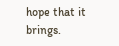hope that it brings.